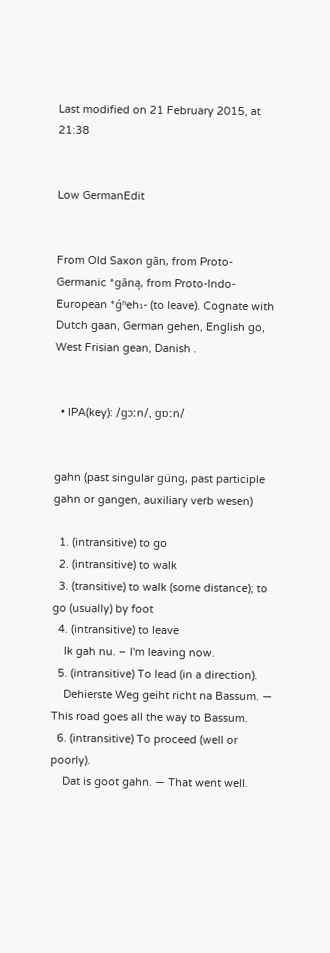Last modified on 21 February 2015, at 21:38


Low GermanEdit


From Old Saxon gān, from Proto-Germanic *gāną, from Proto-Indo-European *ǵʰeh₁- (to leave). Cognate with Dutch gaan, German gehen, English go, West Frisian gean, Danish .


  • IPA(key): /ɡɔːn/, ɡɒːn/


gahn (past singular güng, past participle gahn or gangen, auxiliary verb wesen)

  1. (intransitive) to go
  2. (intransitive) to walk
  3. (transitive) to walk (some distance); to go (usually) by foot
  4. (intransitive) to leave
    Ik gah nu. – I'm leaving now.
  5. (intransitive) To lead (in a direction).
    Dehierste Weg geiht richt na Bassum. — This road goes all the way to Bassum.
  6. (intransitive) To proceed (well or poorly).
    Dat is goot gahn. — That went well.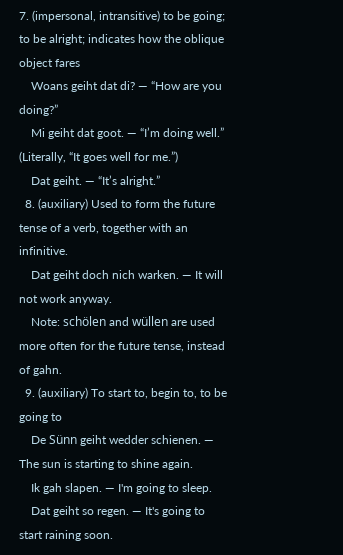7. (impersonal, intransitive) to be going; to be alright; indicates how the oblique object fares
    Woans geiht dat di? — “How are you doing?”
    Mi geiht dat goot. — “I’m doing well.” (Literally, “It goes well for me.”)
    Dat geiht. — “It’s alright.”
  8. (auxiliary) Used to form the future tense of a verb, together with an infinitive.
    Dat geiht doch nich warken. — It will not work anyway.
    Note: schölen and wüllen are used more often for the future tense, instead of gahn.
  9. (auxiliary) To start to, begin to, to be going to
    De Sünn geiht wedder schienen. — The sun is starting to shine again.
    Ik gah slapen. — I'm going to sleep.
    Dat geiht so regen. — It's going to start raining soon.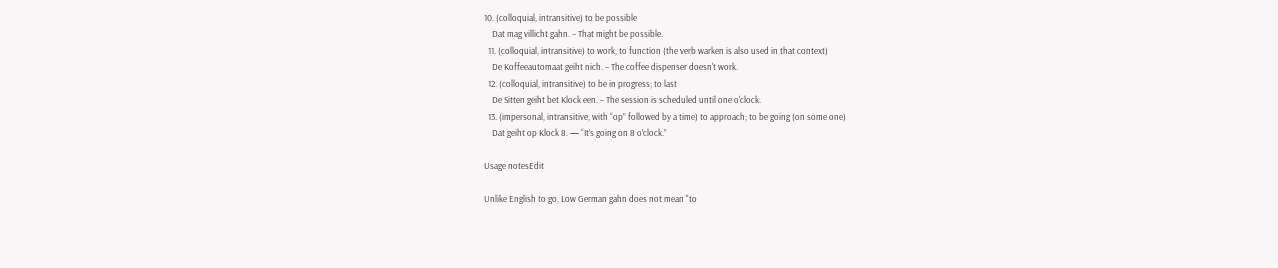10. (colloquial, intransitive) to be possible
    Dat mag villicht gahn. – That might be possible.
  11. (colloquial, intransitive) to work, to function (the verb warken is also used in that context)
    De Koffeeautomaat geiht nich. – The coffee dispenser doesn't work.
  12. (colloquial, intransitive) to be in progress; to last
    De Sitten geiht bet Klock een. – The session is scheduled until one o'clock.
  13. (impersonal, intransitive, with “op” followed by a time) to approach; to be going (on some one)
    Dat geiht op Klock 8. — “It’s going on 8 o’clock.”

Usage notesEdit

Unlike English to go, Low German gahn does not mean "to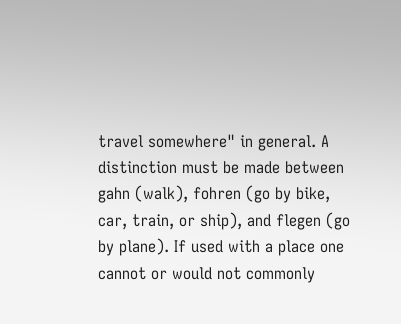travel somewhere" in general. A distinction must be made between gahn (walk), fohren (go by bike, car, train, or ship), and flegen (go by plane). If used with a place one cannot or would not commonly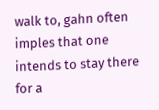walk to, gahn often imples that one intends to stay there for a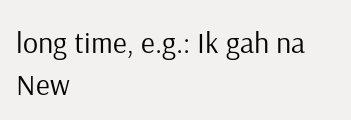long time, e.g.: Ik gah na New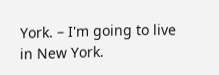York. – I'm going to live in New York.